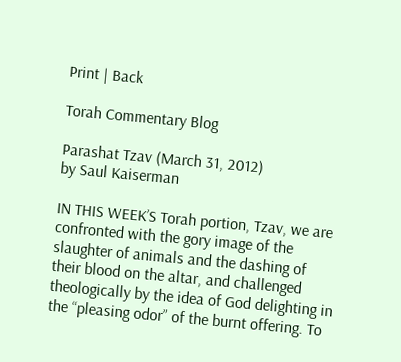Print | Back

Torah Commentary Blog

Parashat Tzav (March 31, 2012)
by Saul Kaiserman

IN THIS WEEK’S Torah portion, Tzav, we are confronted with the gory image of the slaughter of animals and the dashing of their blood on the altar, and challenged theologically by the idea of God delighting in the “pleasing odor” of the burnt offering. To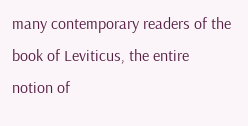many contemporary readers of the book of Leviticus, the entire notion of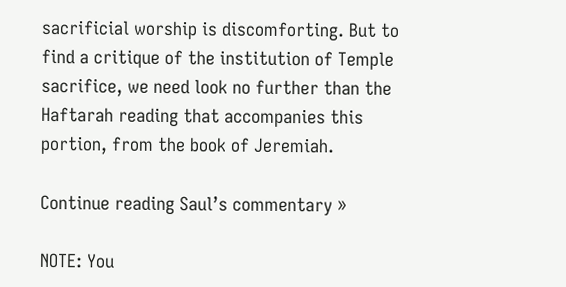sacrificial worship is discomforting. But to find a critique of the institution of Temple sacrifice, we need look no further than the Haftarah reading that accompanies this portion, from the book of Jeremiah.

Continue reading Saul’s commentary »

NOTE: You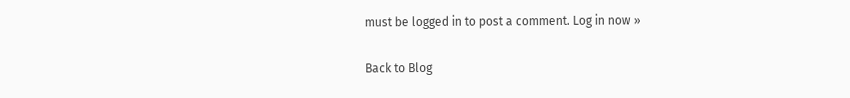must be logged in to post a comment. Log in now »

Back to Blog